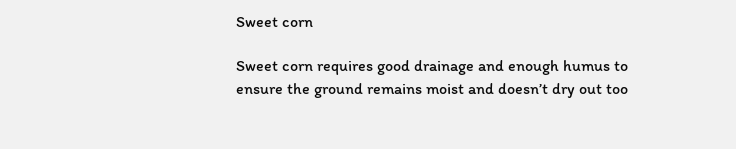Sweet corn

Sweet corn requires good drainage and enough humus to ensure the ground remains moist and doesn’t dry out too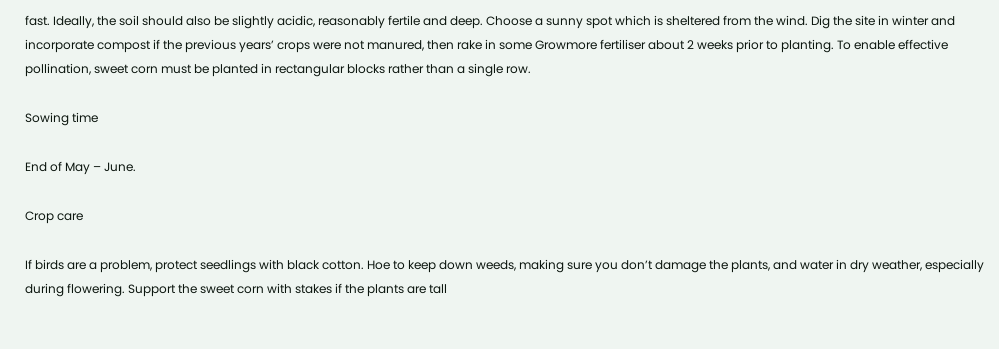fast. Ideally, the soil should also be slightly acidic, reasonably fertile and deep. Choose a sunny spot which is sheltered from the wind. Dig the site in winter and incorporate compost if the previous years’ crops were not manured, then rake in some Growmore fertiliser about 2 weeks prior to planting. To enable effective pollination, sweet corn must be planted in rectangular blocks rather than a single row.

Sowing time

End of May – June.

Crop care

If birds are a problem, protect seedlings with black cotton. Hoe to keep down weeds, making sure you don’t damage the plants, and water in dry weather, especially during flowering. Support the sweet corn with stakes if the plants are tall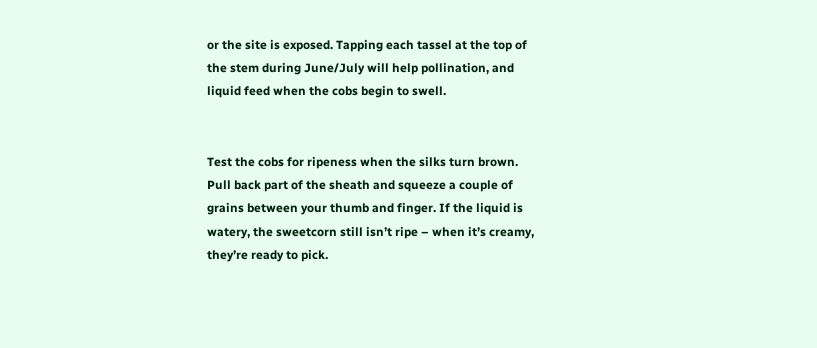or the site is exposed. Tapping each tassel at the top of the stem during June/July will help pollination, and liquid feed when the cobs begin to swell.


Test the cobs for ripeness when the silks turn brown. Pull back part of the sheath and squeeze a couple of grains between your thumb and finger. If the liquid is watery, the sweetcorn still isn’t ripe – when it’s creamy, they’re ready to pick.